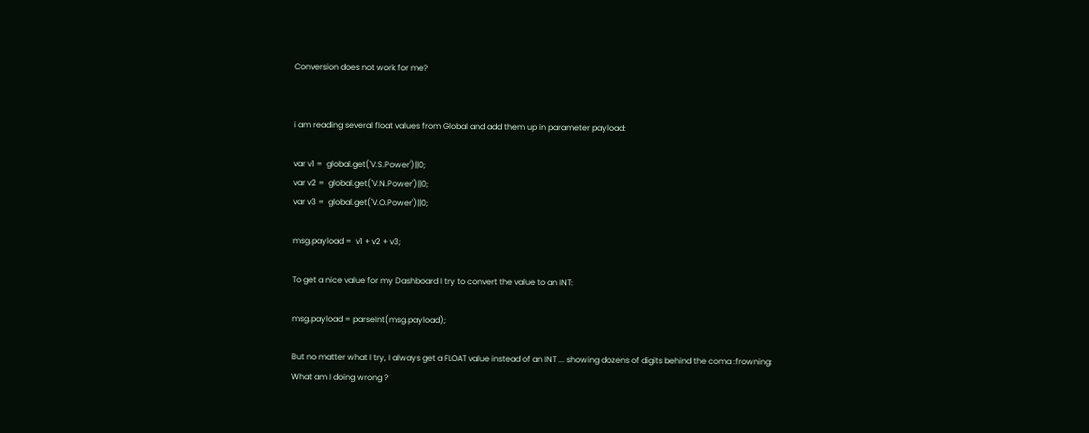Conversion does not work for me?


i am reading several float values from Global and add them up in parameter payload:

var v1 =  global.get('V.S.Power')||0;
var v2 =  global.get('V.N.Power')||0;
var v3 =  global.get('V.O.Power')||0;

msg.payload =  v1 + v2 + v3;

To get a nice value for my Dashboard I try to convert the value to an INT:

msg.payload = parseInt(msg.payload);

But no matter what I try, I always get a FLOAT value instead of an INT ... showing dozens of digits behind the coma :frowning:
What am I doing wrong ?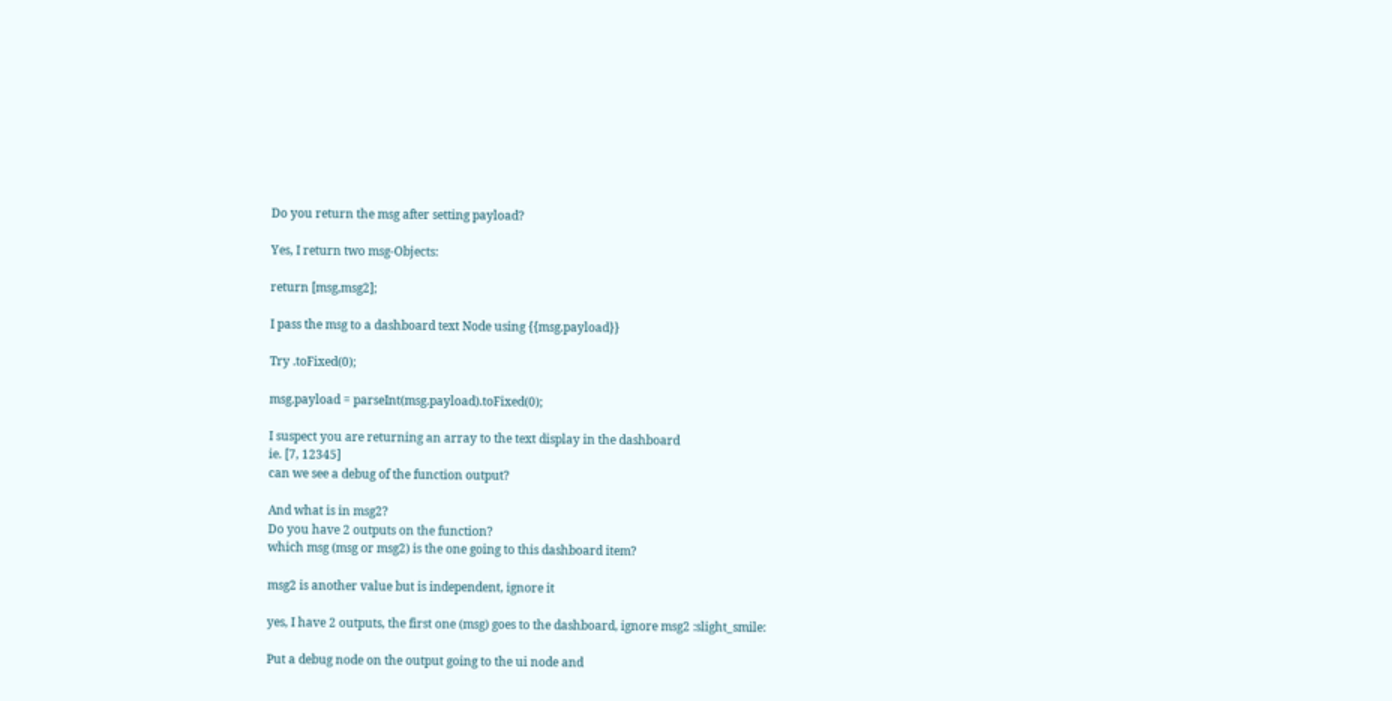Do you return the msg after setting payload?

Yes, I return two msg-Objects:

return [msg,msg2];

I pass the msg to a dashboard text Node using {{msg.payload}}

Try .toFixed(0);

msg.payload = parseInt(msg.payload).toFixed(0);

I suspect you are returning an array to the text display in the dashboard
ie. [7, 12345]
can we see a debug of the function output?

And what is in msg2?
Do you have 2 outputs on the function?
which msg (msg or msg2) is the one going to this dashboard item?

msg2 is another value but is independent, ignore it

yes, I have 2 outputs, the first one (msg) goes to the dashboard, ignore msg2 :slight_smile:

Put a debug node on the output going to the ui node and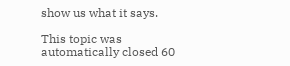show us what it says.

This topic was automatically closed 60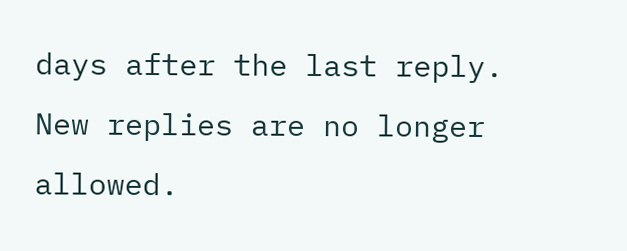days after the last reply. New replies are no longer allowed.